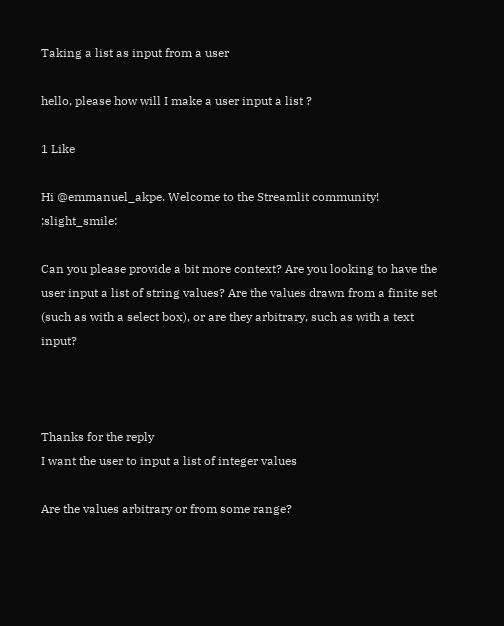Taking a list as input from a user

hello, please how will I make a user input a list ?

1 Like

Hi @emmanuel_akpe. Welcome to the Streamlit community! :slight_smile:

Can you please provide a bit more context? Are you looking to have the user input a list of string values? Are the values drawn from a finite set (such as with a select box), or are they arbitrary, such as with a text input?



Thanks for the reply
I want the user to input a list of integer values

Are the values arbitrary or from some range?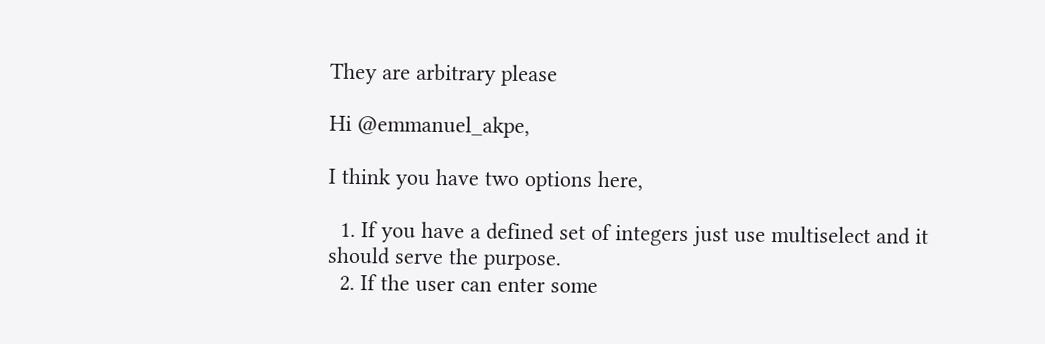They are arbitrary please

Hi @emmanuel_akpe,

I think you have two options here,

  1. If you have a defined set of integers just use multiselect and it should serve the purpose.
  2. If the user can enter some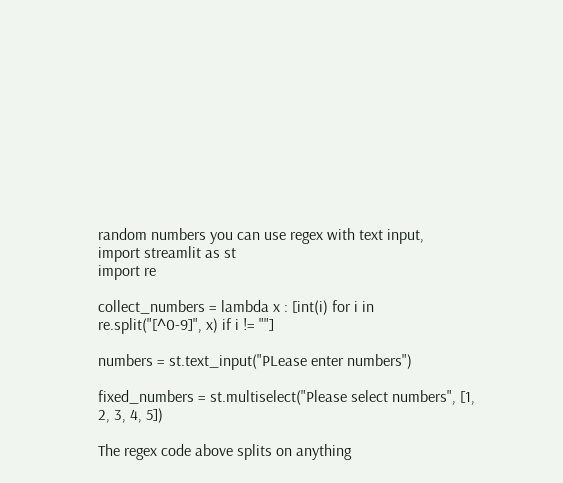random numbers you can use regex with text input,
import streamlit as st
import re

collect_numbers = lambda x : [int(i) for i in re.split("[^0-9]", x) if i != ""]

numbers = st.text_input("PLease enter numbers")

fixed_numbers = st.multiselect("Please select numbers", [1, 2, 3, 4, 5])

The regex code above splits on anything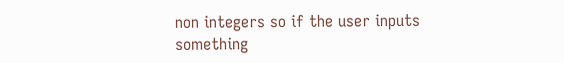non integers so if the user inputs something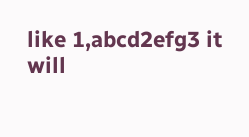like 1,abcd2efg3 it will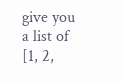give you a list of [1, 2,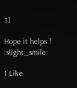3]

Hope it helps ! :slight_smile:

1 Like